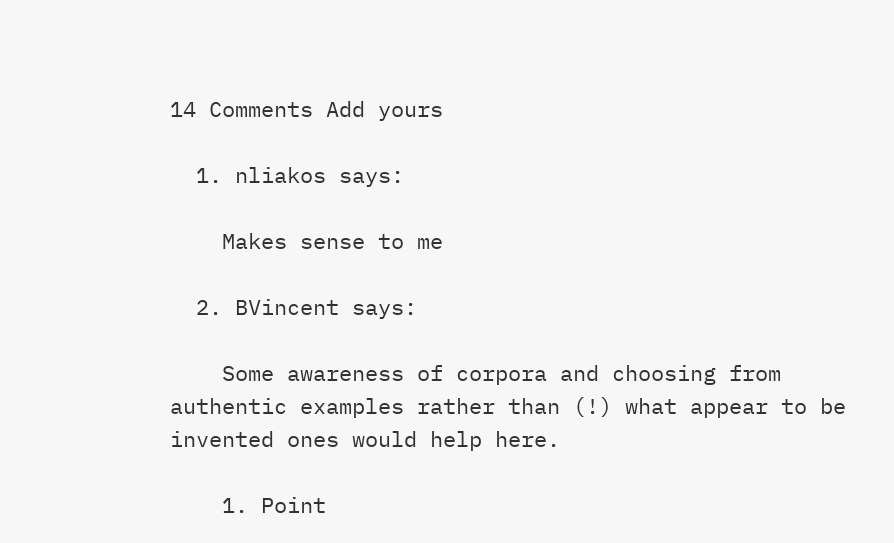14 Comments Add yours

  1. nliakos says:

    Makes sense to me

  2. BVincent says:

    Some awareness of corpora and choosing from authentic examples rather than (!) what appear to be invented ones would help here.

    1. Point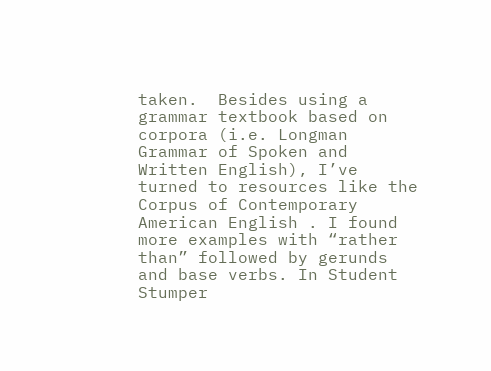taken.  Besides using a grammar textbook based on corpora (i.e. Longman Grammar of Spoken and Written English), I’ve turned to resources like the Corpus of Contemporary American English . I found more examples with “rather than” followed by gerunds and base verbs. In Student Stumper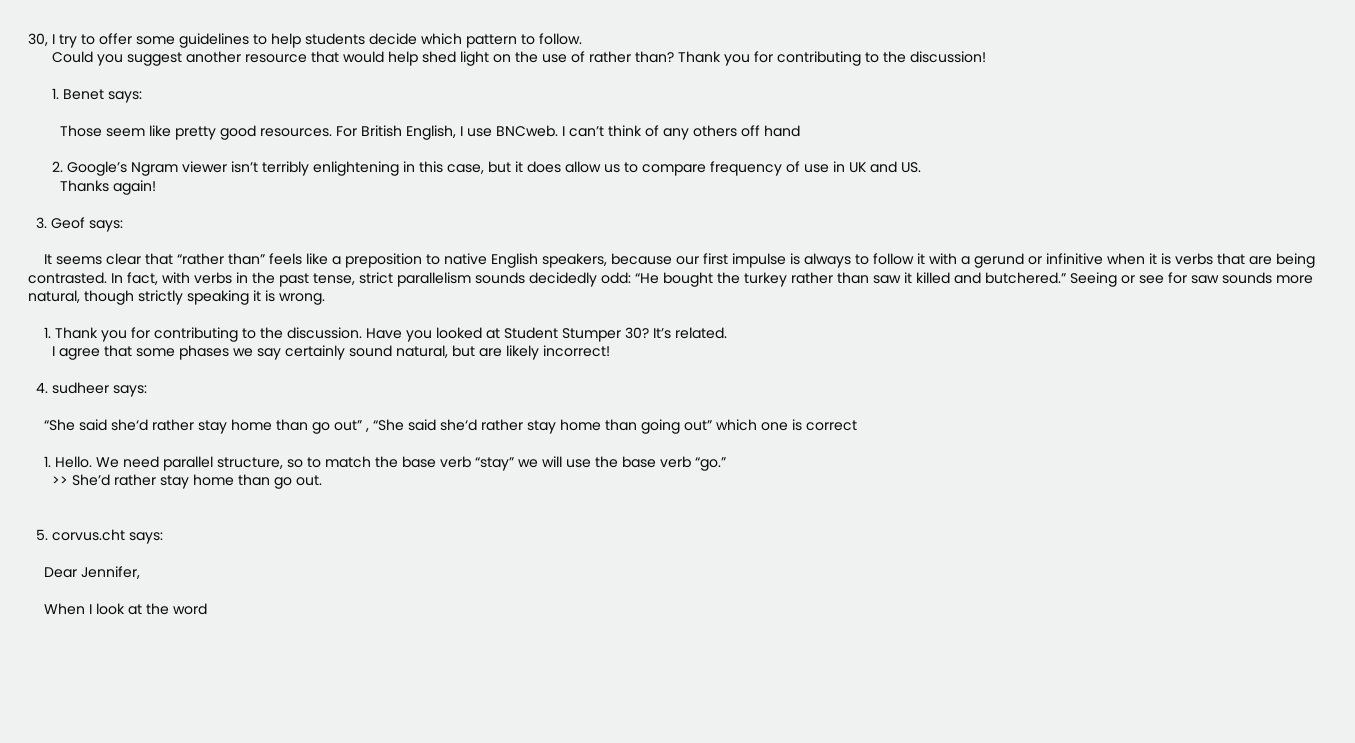30, I try to offer some guidelines to help students decide which pattern to follow.
      Could you suggest another resource that would help shed light on the use of rather than? Thank you for contributing to the discussion!

      1. Benet says:

        Those seem like pretty good resources. For British English, I use BNCweb. I can’t think of any others off hand

      2. Google’s Ngram viewer isn’t terribly enlightening in this case, but it does allow us to compare frequency of use in UK and US.
        Thanks again!

  3. Geof says:

    It seems clear that “rather than” feels like a preposition to native English speakers, because our first impulse is always to follow it with a gerund or infinitive when it is verbs that are being contrasted. In fact, with verbs in the past tense, strict parallelism sounds decidedly odd: “He bought the turkey rather than saw it killed and butchered.” Seeing or see for saw sounds more natural, though strictly speaking it is wrong.

    1. Thank you for contributing to the discussion. Have you looked at Student Stumper 30? It’s related.
      I agree that some phases we say certainly sound natural, but are likely incorrect!

  4. sudheer says:

    “She said she‘d rather stay home than go out” , “She said she‘d rather stay home than going out” which one is correct

    1. Hello. We need parallel structure, so to match the base verb “stay” we will use the base verb “go.”
      >> She’d rather stay home than go out.


  5. corvus.cht says:

    Dear Jennifer,

    When I look at the word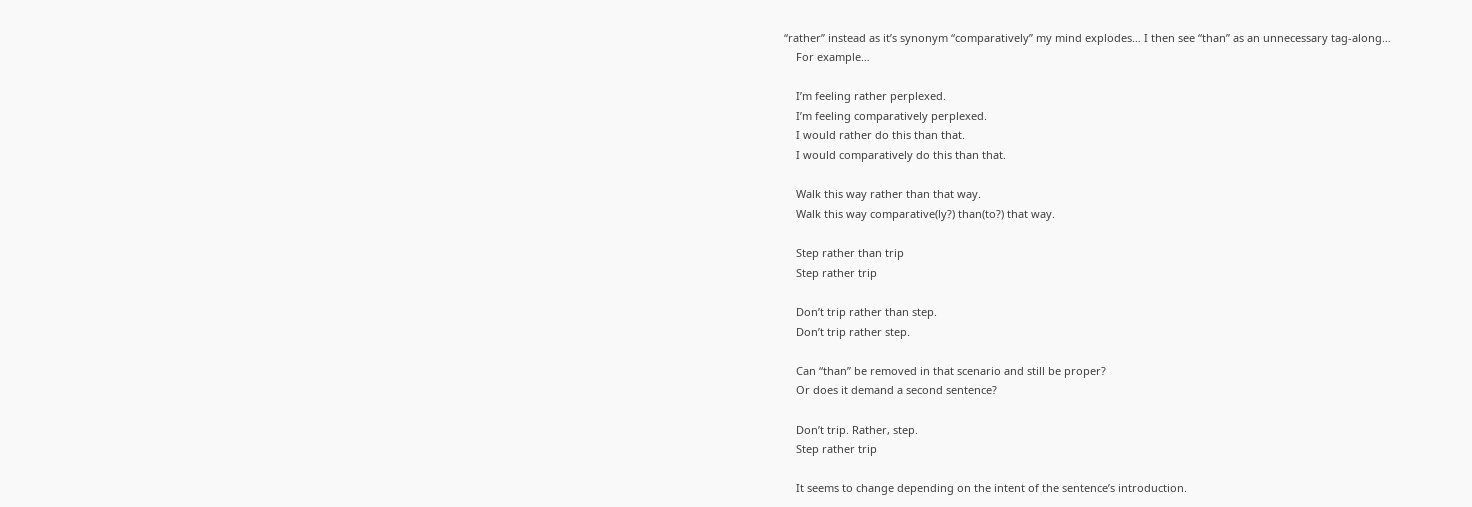“rather” instead as it’s synonym “comparatively” my mind explodes… I then see “than” as an unnecessary tag-along…
    For example…

    I’m feeling rather perplexed.
    I’m feeling comparatively perplexed.
    I would rather do this than that.
    I would comparatively do this than that.

    Walk this way rather than that way.
    Walk this way comparative(ly?) than(to?) that way.

    Step rather than trip
    Step rather trip

    Don’t trip rather than step.
    Don’t trip rather step.

    Can “than” be removed in that scenario and still be proper?
    Or does it demand a second sentence?

    Don’t trip. Rather, step.
    Step rather trip

    It seems to change depending on the intent of the sentence’s introduction.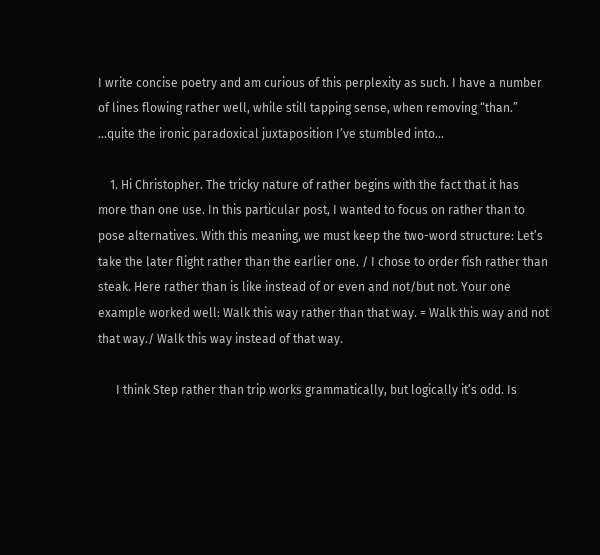I write concise poetry and am curious of this perplexity as such. I have a number of lines flowing rather well, while still tapping sense, when removing “than.” …quite the ironic paradoxical juxtaposition I’ve stumbled into…

    1. Hi Christopher. The tricky nature of rather begins with the fact that it has more than one use. In this particular post, I wanted to focus on rather than to pose alternatives. With this meaning, we must keep the two-word structure: Let’s take the later flight rather than the earlier one. / I chose to order fish rather than steak. Here rather than is like instead of or even and not/but not. Your one example worked well: Walk this way rather than that way. = Walk this way and not that way./ Walk this way instead of that way.

      I think Step rather than trip works grammatically, but logically it’s odd. Is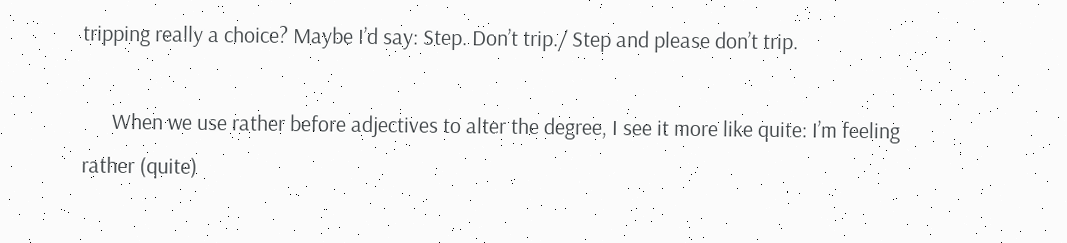tripping really a choice? Maybe I’d say: Step. Don’t trip./ Step and please don’t trip.

      When we use rather before adjectives to alter the degree, I see it more like quite: I’m feeling rather (quite)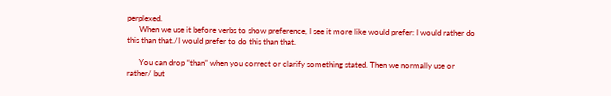perplexed.
      When we use it before verbs to show preference, I see it more like would prefer: I would rather do this than that./I would prefer to do this than that.

      You can drop “than” when you correct or clarify something stated. Then we normally use or rather/ but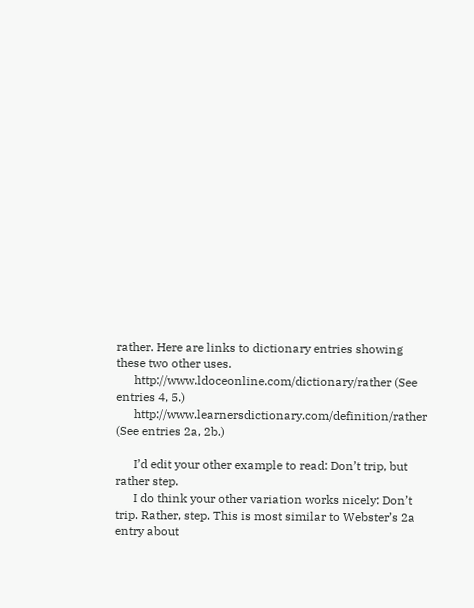rather. Here are links to dictionary entries showing these two other uses.
      http://www.ldoceonline.com/dictionary/rather (See entries 4, 5.)
      http://www.learnersdictionary.com/definition/rather (See entries 2a, 2b.)

      I’d edit your other example to read: Don’t trip, but rather step.
      I do think your other variation works nicely: Don’t trip. Rather, step. This is most similar to Webster’s 2a entry about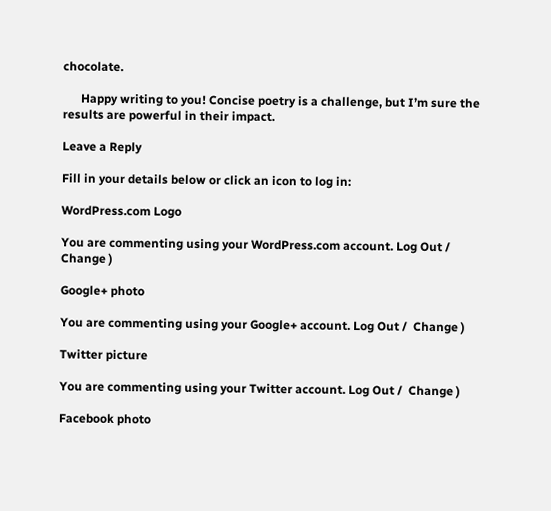chocolate.

      Happy writing to you! Concise poetry is a challenge, but I’m sure the results are powerful in their impact.

Leave a Reply

Fill in your details below or click an icon to log in:

WordPress.com Logo

You are commenting using your WordPress.com account. Log Out /  Change )

Google+ photo

You are commenting using your Google+ account. Log Out /  Change )

Twitter picture

You are commenting using your Twitter account. Log Out /  Change )

Facebook photo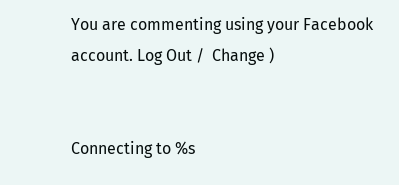You are commenting using your Facebook account. Log Out /  Change )


Connecting to %s